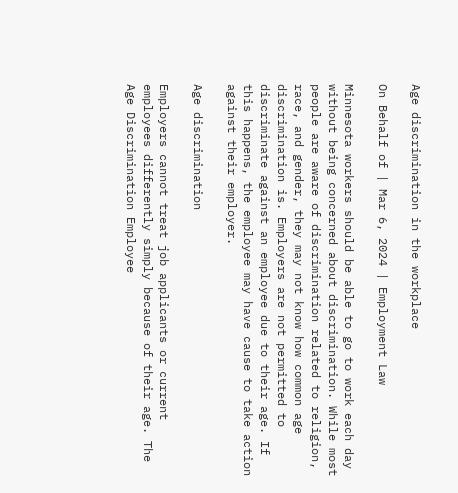Age discrimination in the workplace

On Behalf of | Mar 6, 2024 | Employment Law

Minnesota workers should be able to go to work each day without being concerned about discrimination. While most people are aware of discrimination related to religion, race, and gender, they may not know how common age discrimination is. Employers are not permitted to discriminate against an employee due to their age. If this happens, the employee may have cause to take action against their employer.

Age discrimination

Employers cannot treat job applicants or current employees differently simply because of their age. The Age Discrimination Employee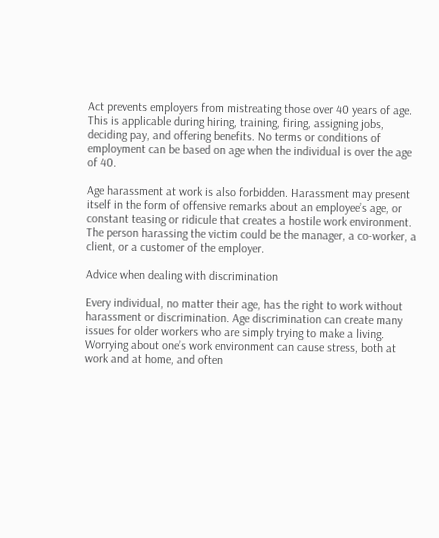Act prevents employers from mistreating those over 40 years of age. This is applicable during hiring, training, firing, assigning jobs, deciding pay, and offering benefits. No terms or conditions of employment can be based on age when the individual is over the age of 40.

Age harassment at work is also forbidden. Harassment may present itself in the form of offensive remarks about an employee’s age, or constant teasing or ridicule that creates a hostile work environment. The person harassing the victim could be the manager, a co-worker, a client, or a customer of the employer.

Advice when dealing with discrimination

Every individual, no matter their age, has the right to work without harassment or discrimination. Age discrimination can create many issues for older workers who are simply trying to make a living. Worrying about one’s work environment can cause stress, both at work and at home, and often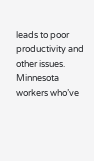leads to poor productivity and other issues. Minnesota workers who’ve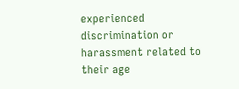experienced discrimination or harassment related to their age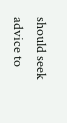should seek advice to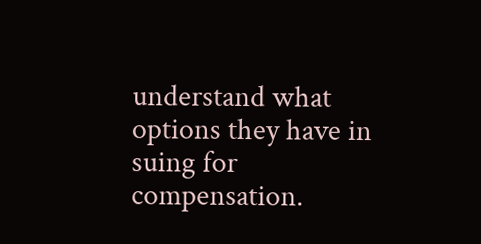understand what options they have in suing for compensation.